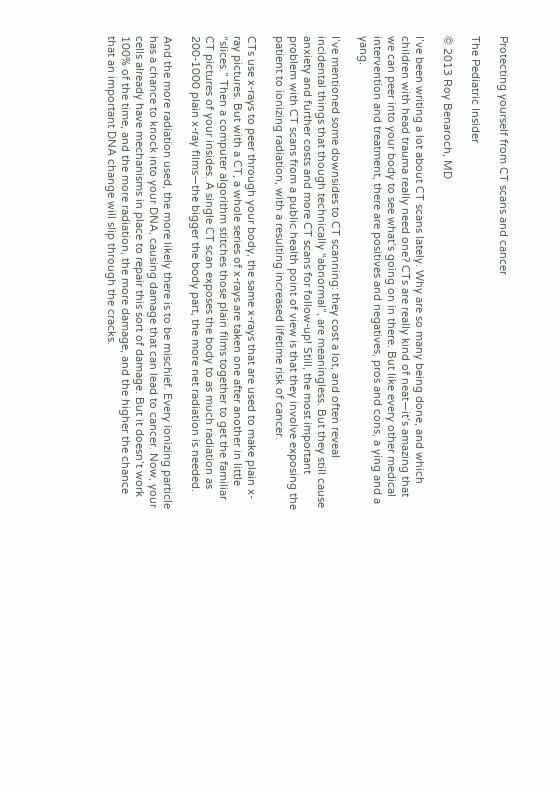Protecting yourself from CT scans and cancer

The Pediatric Insider

© 2013 Roy Benaroch, MD

I’ve been writing a lot about CT scans lately. Why are so many being done, and which children with head trauma really need one? CTs are really kind of neat—it’s amazing that we can peer into your body to see what’s going on in there. But like every other medical intervention and treatment, there are positives and negatives, pros and cons, a ying and a yang.

I’ve mentioned some downsides to CT scanning: they cost a lot, and often reveal incidental things that though technically “abnormal”, are meaningless. But they still cause anxiety and further costs and more CT scans for follow-up! Still, the most important problem with CT scans from a public health point of view is that they involve exposing the patient to ionizing radiation, with a resulting increased lifetime risk of cancer.

CTs use x-rays to peer through your body, the same x-rays that are used to make plain x-ray pictures. But with a CT, a whole series of x-rays are taken one after another in little “slices.” Then a computer algorithm stitches those plain films together to get the familiar CT pictures of your insides. A single CT scan exposes the body to as much radiation as 200-1000 plain x-ray films—the bigger the body part, the more net radiation is needed.

And the more radiation used, the more likely there is to be mischief. Every ionizing particle has a chance to knock into your DNA, causing damage that can lead to cancer. Now, your cells already have mechanisms in place to repair this sort of damage. But it doesn’t work 100% of the time, and the more radiation, the more damage, and the higher the chance that an important DNA change will slip through the cracks.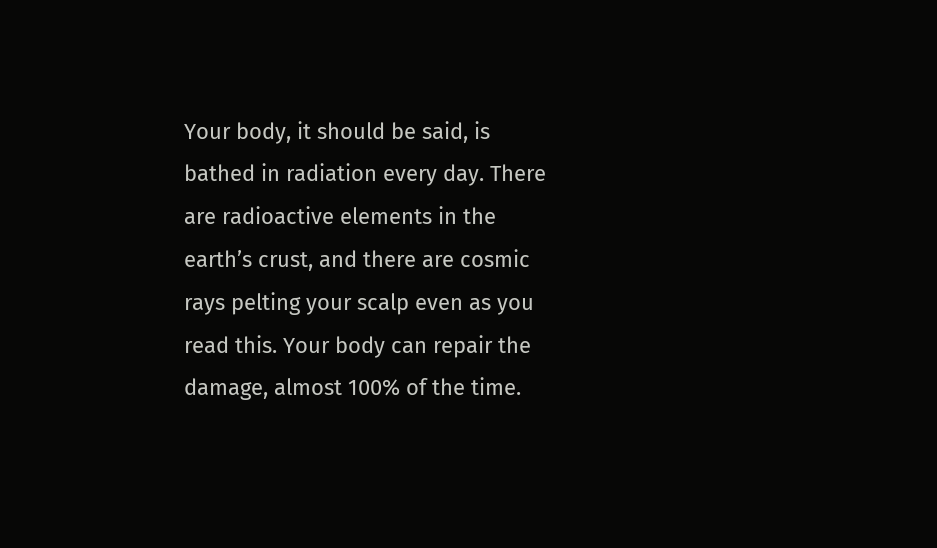Your body, it should be said, is bathed in radiation every day. There are radioactive elements in the earth’s crust, and there are cosmic rays pelting your scalp even as you read this. Your body can repair the damage, almost 100% of the time.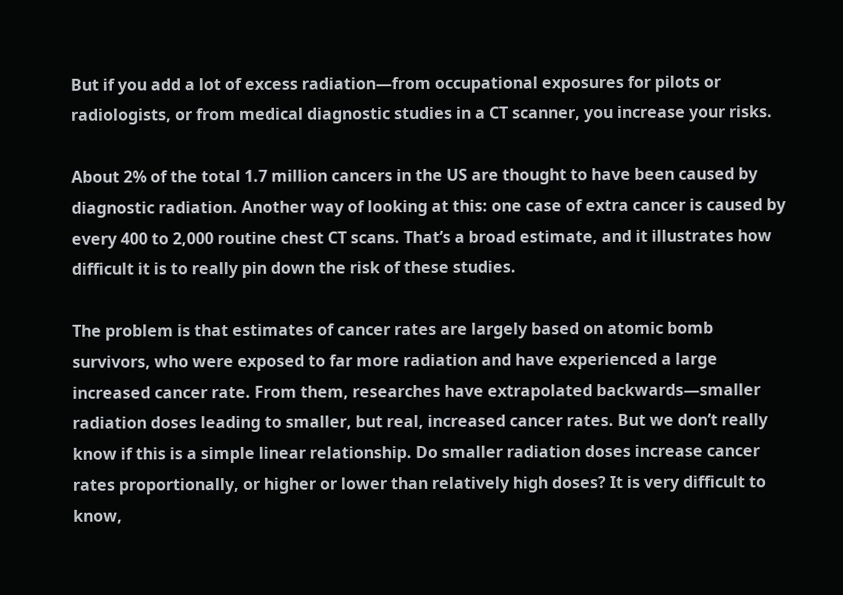But if you add a lot of excess radiation—from occupational exposures for pilots or radiologists, or from medical diagnostic studies in a CT scanner, you increase your risks.

About 2% of the total 1.7 million cancers in the US are thought to have been caused by diagnostic radiation. Another way of looking at this: one case of extra cancer is caused by every 400 to 2,000 routine chest CT scans. That’s a broad estimate, and it illustrates how difficult it is to really pin down the risk of these studies.

The problem is that estimates of cancer rates are largely based on atomic bomb survivors, who were exposed to far more radiation and have experienced a large increased cancer rate. From them, researches have extrapolated backwards—smaller radiation doses leading to smaller, but real, increased cancer rates. But we don’t really know if this is a simple linear relationship. Do smaller radiation doses increase cancer rates proportionally, or higher or lower than relatively high doses? It is very difficult to know,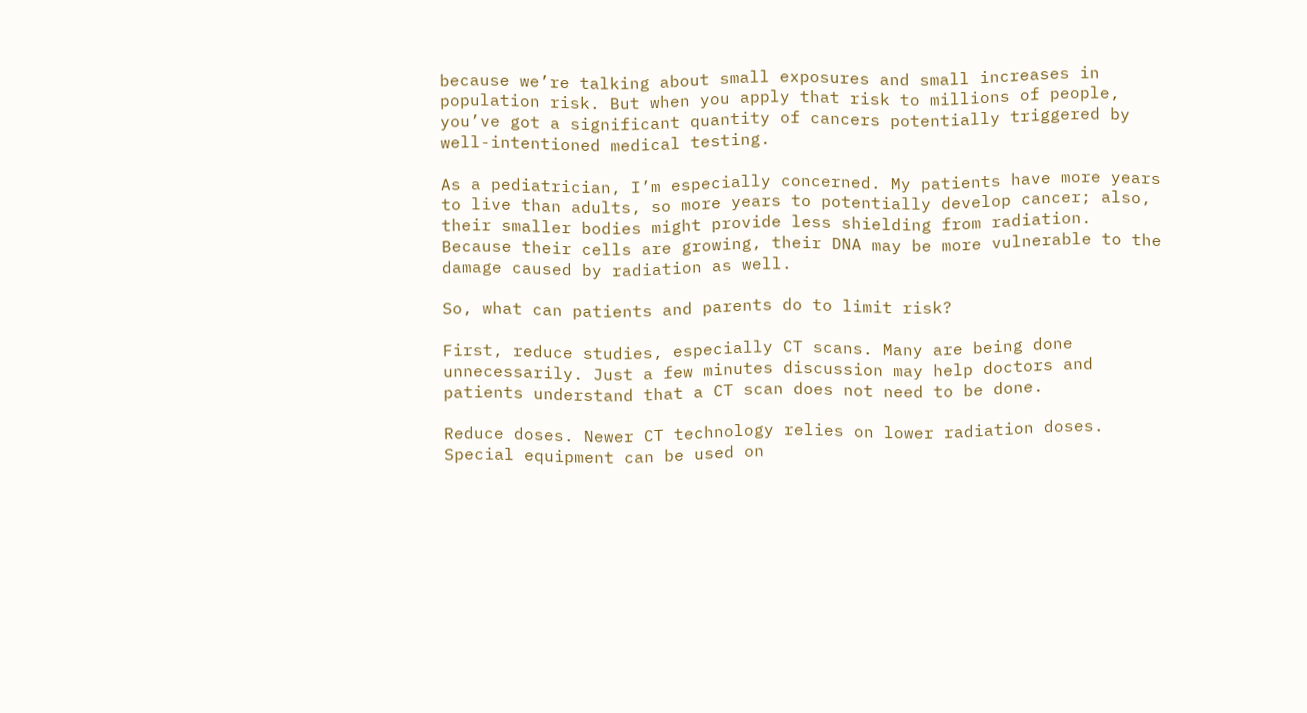because we’re talking about small exposures and small increases in population risk. But when you apply that risk to millions of people, you’ve got a significant quantity of cancers potentially triggered by well-intentioned medical testing.

As a pediatrician, I’m especially concerned. My patients have more years to live than adults, so more years to potentially develop cancer; also, their smaller bodies might provide less shielding from radiation. Because their cells are growing, their DNA may be more vulnerable to the damage caused by radiation as well.

So, what can patients and parents do to limit risk?

First, reduce studies, especially CT scans. Many are being done unnecessarily. Just a few minutes discussion may help doctors and patients understand that a CT scan does not need to be done.

Reduce doses. Newer CT technology relies on lower radiation doses. Special equipment can be used on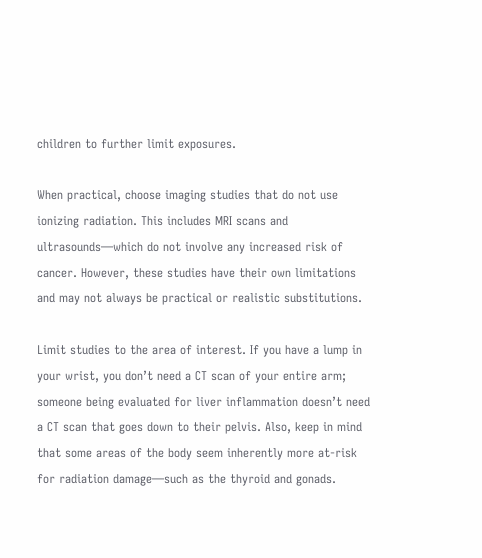children to further limit exposures.

When practical, choose imaging studies that do not use ionizing radiation. This includes MRI scans and ultrasounds—which do not involve any increased risk of cancer. However, these studies have their own limitations and may not always be practical or realistic substitutions.

Limit studies to the area of interest. If you have a lump in your wrist, you don’t need a CT scan of your entire arm; someone being evaluated for liver inflammation doesn’t need a CT scan that goes down to their pelvis. Also, keep in mind that some areas of the body seem inherently more at-risk for radiation damage—such as the thyroid and gonads.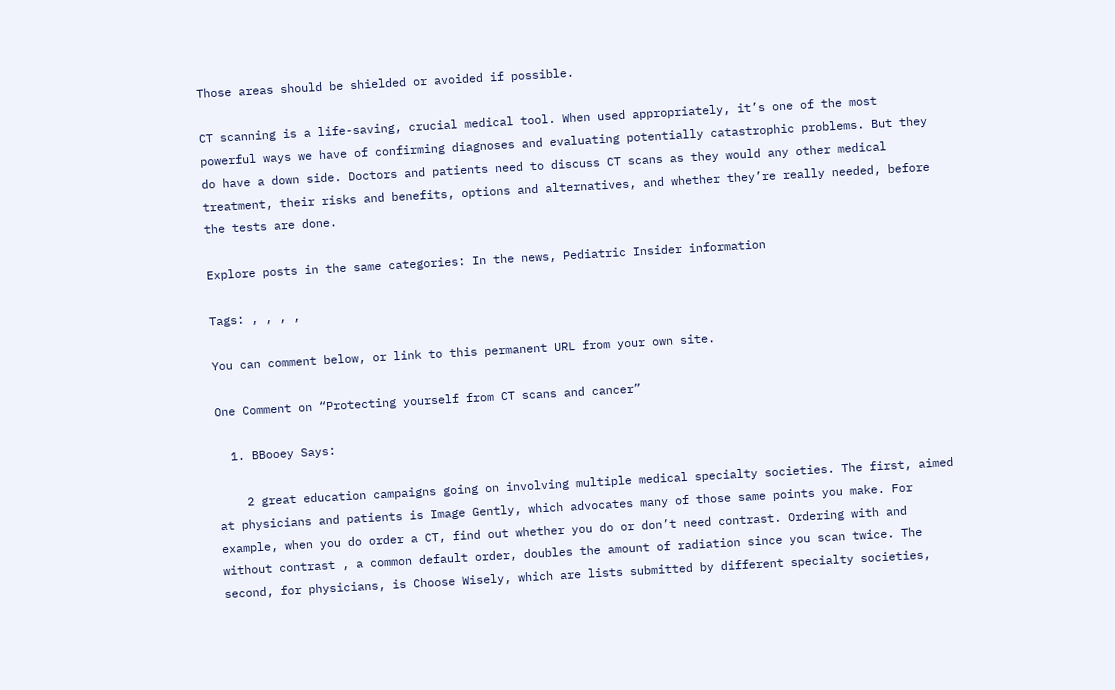Those areas should be shielded or avoided if possible.

CT scanning is a life-saving, crucial medical tool. When used appropriately, it’s one of the most powerful ways we have of confirming diagnoses and evaluating potentially catastrophic problems. But they do have a down side. Doctors and patients need to discuss CT scans as they would any other medical treatment, their risks and benefits, options and alternatives, and whether they’re really needed, before the tests are done.

Explore posts in the same categories: In the news, Pediatric Insider information

Tags: , , , ,

You can comment below, or link to this permanent URL from your own site.

One Comment on “Protecting yourself from CT scans and cancer”

  1. BBooey Says:

    2 great education campaigns going on involving multiple medical specialty societies. The first, aimed at physicians and patients is Image Gently, which advocates many of those same points you make. For example, when you do order a CT, find out whether you do or don’t need contrast. Ordering with and without contrast , a common default order, doubles the amount of radiation since you scan twice. The second, for physicians, is Choose Wisely, which are lists submitted by different specialty societies,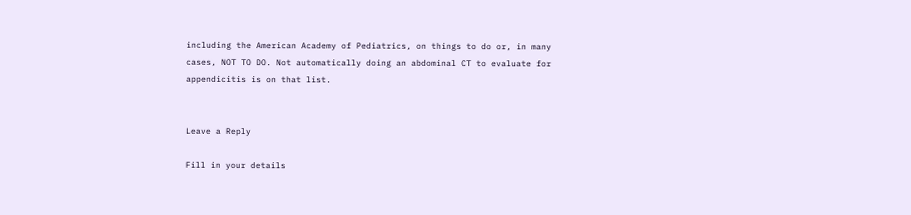including the American Academy of Pediatrics, on things to do or, in many cases, NOT TO DO. Not automatically doing an abdominal CT to evaluate for appendicitis is on that list.


Leave a Reply

Fill in your details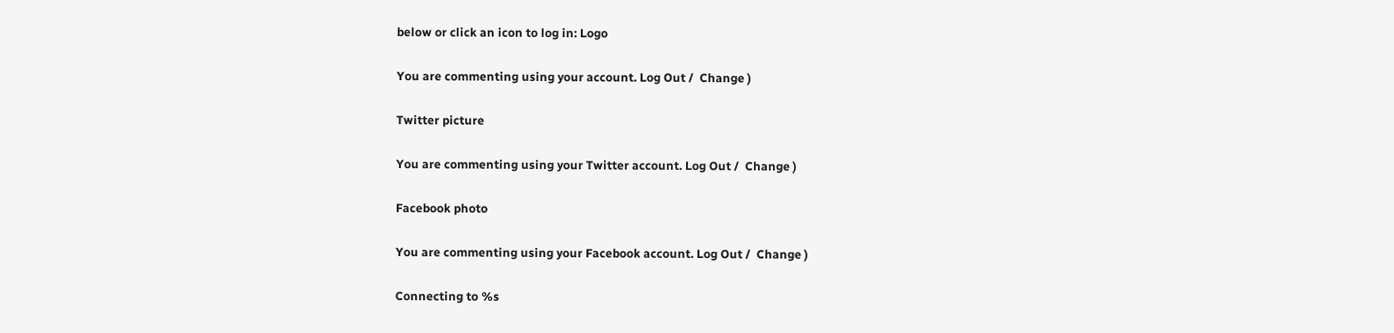below or click an icon to log in: Logo

You are commenting using your account. Log Out /  Change )

Twitter picture

You are commenting using your Twitter account. Log Out /  Change )

Facebook photo

You are commenting using your Facebook account. Log Out /  Change )

Connecting to %s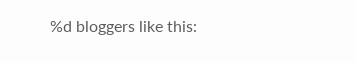%d bloggers like this: